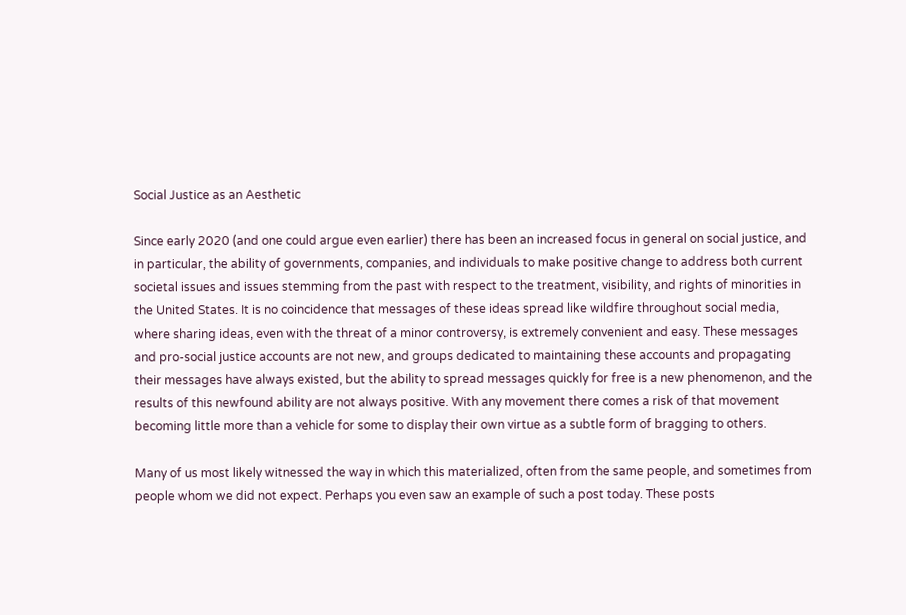Social Justice as an Aesthetic

Since early 2020 (and one could argue even earlier) there has been an increased focus in general on social justice, and in particular, the ability of governments, companies, and individuals to make positive change to address both current societal issues and issues stemming from the past with respect to the treatment, visibility, and rights of minorities in the United States. It is no coincidence that messages of these ideas spread like wildfire throughout social media, where sharing ideas, even with the threat of a minor controversy, is extremely convenient and easy. These messages and pro-social justice accounts are not new, and groups dedicated to maintaining these accounts and propagating their messages have always existed, but the ability to spread messages quickly for free is a new phenomenon, and the results of this newfound ability are not always positive. With any movement there comes a risk of that movement becoming little more than a vehicle for some to display their own virtue as a subtle form of bragging to others.

Many of us most likely witnessed the way in which this materialized, often from the same people, and sometimes from people whom we did not expect. Perhaps you even saw an example of such a post today. These posts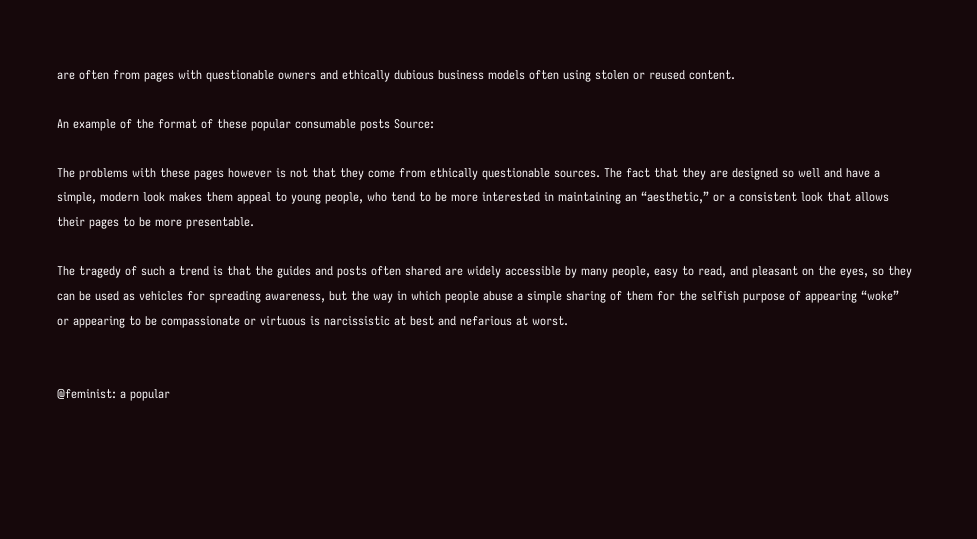are often from pages with questionable owners and ethically dubious business models often using stolen or reused content.

An example of the format of these popular consumable posts Source:

The problems with these pages however is not that they come from ethically questionable sources. The fact that they are designed so well and have a simple, modern look makes them appeal to young people, who tend to be more interested in maintaining an “aesthetic,” or a consistent look that allows their pages to be more presentable.

The tragedy of such a trend is that the guides and posts often shared are widely accessible by many people, easy to read, and pleasant on the eyes, so they can be used as vehicles for spreading awareness, but the way in which people abuse a simple sharing of them for the selfish purpose of appearing “woke” or appearing to be compassionate or virtuous is narcissistic at best and nefarious at worst.


@feminist: a popular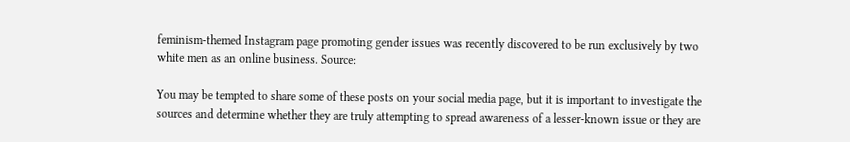feminism-themed Instagram page promoting gender issues was recently discovered to be run exclusively by two white men as an online business. Source:

You may be tempted to share some of these posts on your social media page, but it is important to investigate the sources and determine whether they are truly attempting to spread awareness of a lesser-known issue or they are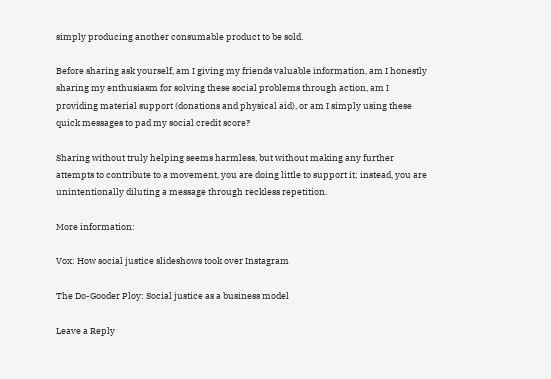simply producing another consumable product to be sold.

Before sharing ask yourself, am I giving my friends valuable information, am I honestly sharing my enthusiasm for solving these social problems through action, am I providing material support (donations and physical aid), or am I simply using these quick messages to pad my social credit score?

Sharing without truly helping seems harmless, but without making any further attempts to contribute to a movement, you are doing little to support it; instead, you are unintentionally diluting a message through reckless repetition.

More information:

Vox: How social justice slideshows took over Instagram

The Do-Gooder Ploy: Social justice as a business model

Leave a Reply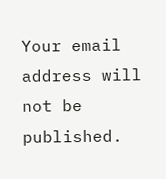Your email address will not be published.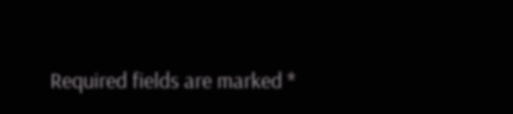Required fields are marked *